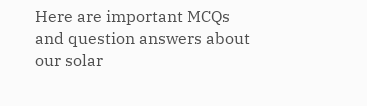Here are important MCQs and question answers about our solar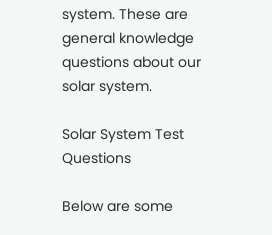system. These are general knowledge questions about our solar system.

Solar System Test Questions

Below are some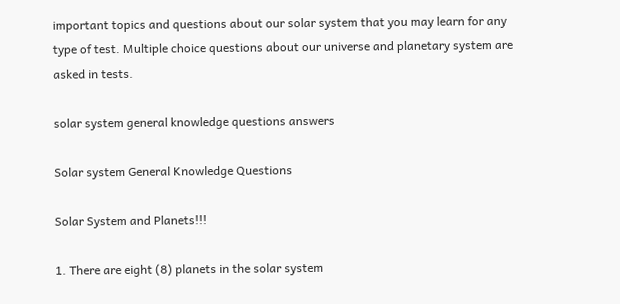important topics and questions about our solar system that you may learn for any type of test. Multiple choice questions about our universe and planetary system are asked in tests.

solar system general knowledge questions answers

Solar system General Knowledge Questions

Solar System and Planets!!!

1. There are eight (8) planets in the solar system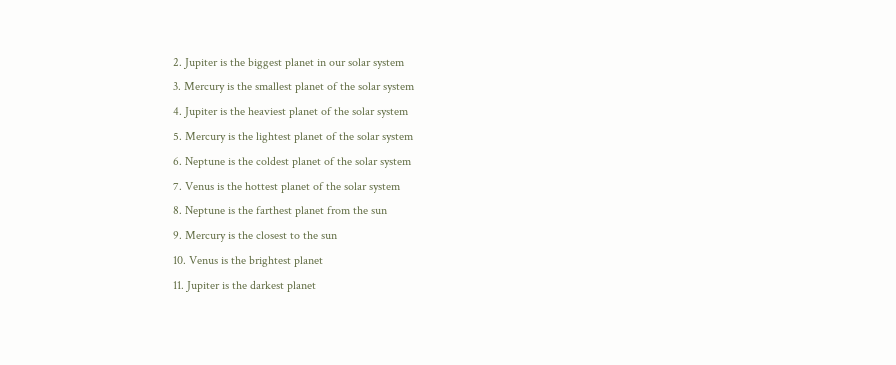2. Jupiter is the biggest planet in our solar system
3. Mercury is the smallest planet of the solar system
4. Jupiter is the heaviest planet of the solar system
5. Mercury is the lightest planet of the solar system
6. Neptune is the coldest planet of the solar system
7. Venus is the hottest planet of the solar system
8. Neptune is the farthest planet from the sun
9. Mercury is the closest to the sun
10. Venus is the brightest planet
11. Jupiter is the darkest planet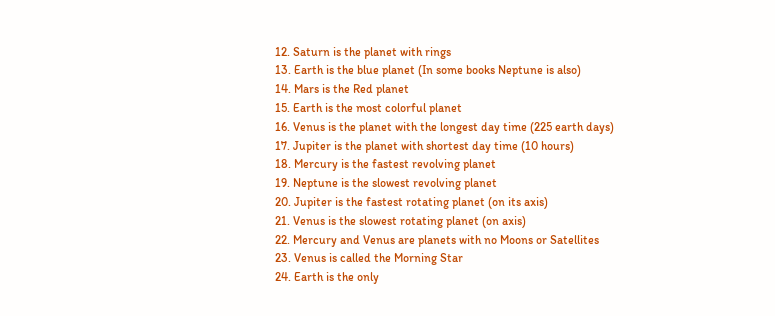12. Saturn is the planet with rings
13. Earth is the blue planet (In some books Neptune is also)
14. Mars is the Red planet
15. Earth is the most colorful planet
16. Venus is the planet with the longest day time (225 earth days)
17. Jupiter is the planet with shortest day time (10 hours)
18. Mercury is the fastest revolving planet
19. Neptune is the slowest revolving planet
20. Jupiter is the fastest rotating planet (on its axis)
21. Venus is the slowest rotating planet (on axis)
22. Mercury and Venus are planets with no Moons or Satellites
23. Venus is called the Morning Star
24. Earth is the only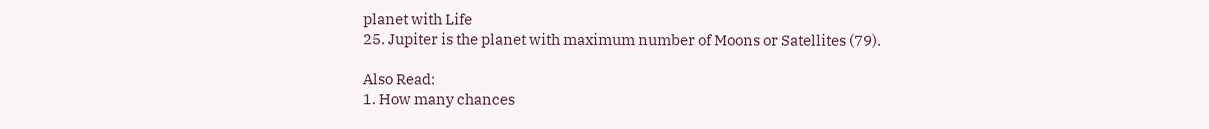planet with Life
25. Jupiter is the planet with maximum number of Moons or Satellites (79).

Also Read:
1. How many chances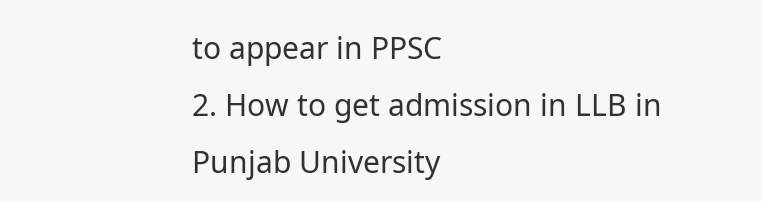to appear in PPSC
2. How to get admission in LLB in Punjab University